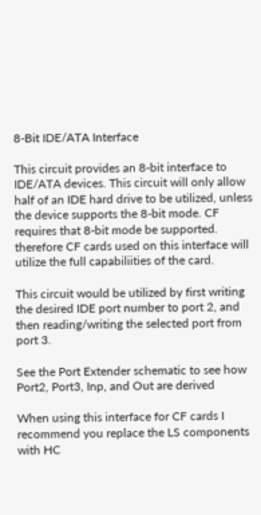8-Bit IDE/ATA Interface

This circuit provides an 8-bit interface to IDE/ATA devices. This circuit will only allow half of an IDE hard drive to be utilized, unless the device supports the 8-bit mode. CF requires that 8-bit mode be supported. therefore CF cards used on this interface will utilize the full capabiliities of the card.

This circuit would be utilized by first writing the desired IDE port number to port 2, and then reading/writing the selected port from port 3.

See the Port Extender schematic to see how Port2, Port3, Inp, and Out are derived

When using this interface for CF cards I recommend you replace the LS components with HC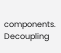components. Decoupling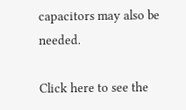capacitors may also be needed.

Click here to see the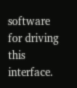software for driving this interface.